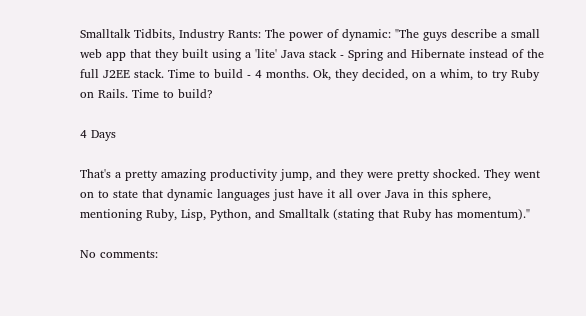Smalltalk Tidbits, Industry Rants: The power of dynamic: "The guys describe a small web app that they built using a 'lite' Java stack - Spring and Hibernate instead of the full J2EE stack. Time to build - 4 months. Ok, they decided, on a whim, to try Ruby on Rails. Time to build?

4 Days

That's a pretty amazing productivity jump, and they were pretty shocked. They went on to state that dynamic languages just have it all over Java in this sphere, mentioning Ruby, Lisp, Python, and Smalltalk (stating that Ruby has momentum)."

No comments: